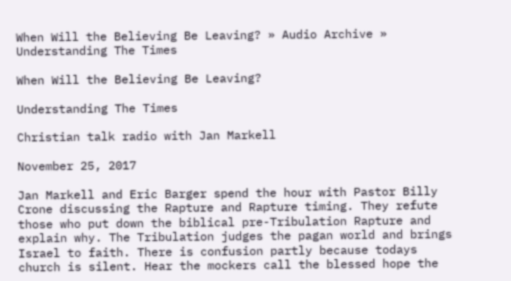When Will the Believing Be Leaving? » Audio Archive » Understanding The Times

When Will the Believing Be Leaving?

Understanding The Times

Christian talk radio with Jan Markell

November 25, 2017

Jan Markell and Eric Barger spend the hour with Pastor Billy Crone discussing the Rapture and Rapture timing. They refute those who put down the biblical pre-Tribulation Rapture and explain why. The Tribulation judges the pagan world and brings Israel to faith. There is confusion partly because todays church is silent. Hear the mockers call the blessed hope the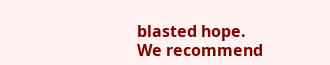blasted hope. We recommend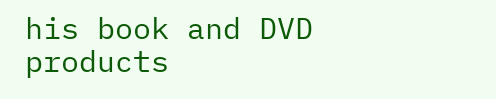his book and DVD products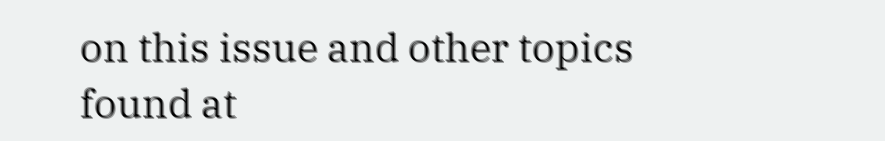on this issue and other topics found at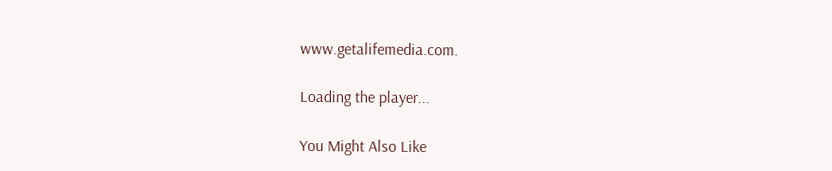www.getalifemedia.com.

Loading the player...

You Might Also Like